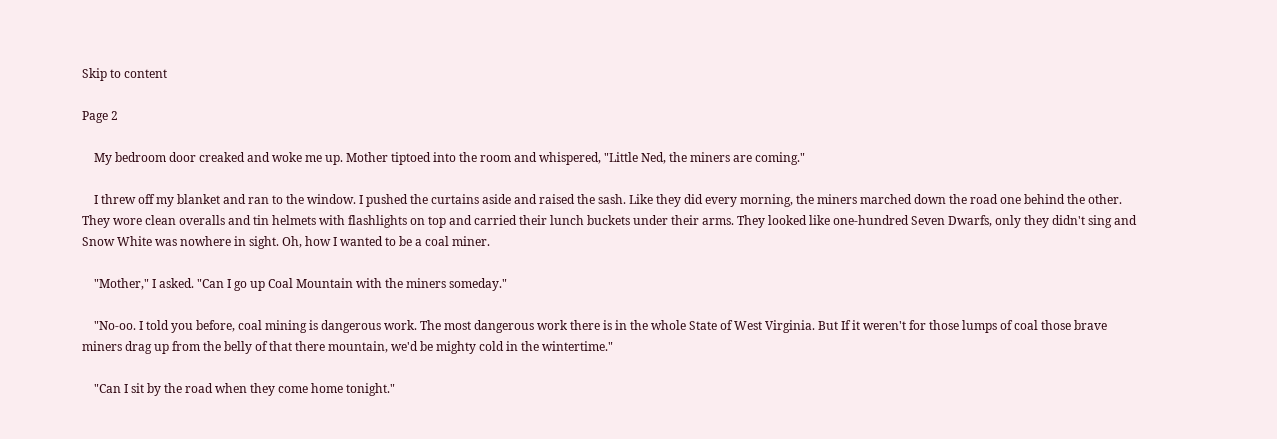Skip to content

Page 2

    My bedroom door creaked and woke me up. Mother tiptoed into the room and whispered, "Little Ned, the miners are coming."

    I threw off my blanket and ran to the window. I pushed the curtains aside and raised the sash. Like they did every morning, the miners marched down the road one behind the other. They wore clean overalls and tin helmets with flashlights on top and carried their lunch buckets under their arms. They looked like one-hundred Seven Dwarfs, only they didn't sing and Snow White was nowhere in sight. Oh, how I wanted to be a coal miner.

    "Mother," I asked. "Can I go up Coal Mountain with the miners someday."

    "No-oo. I told you before, coal mining is dangerous work. The most dangerous work there is in the whole State of West Virginia. But If it weren't for those lumps of coal those brave miners drag up from the belly of that there mountain, we'd be mighty cold in the wintertime."

    "Can I sit by the road when they come home tonight."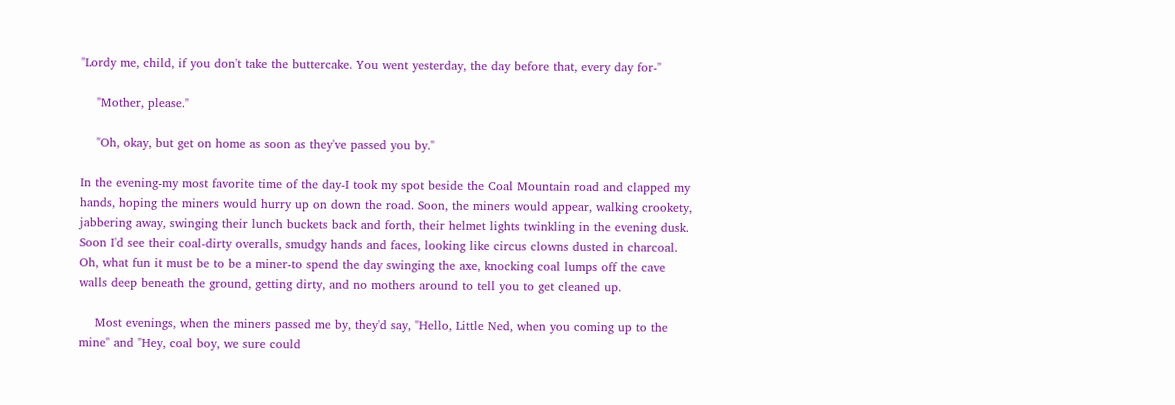"Lordy me, child, if you don't take the buttercake. You went yesterday, the day before that, every day for-"

    "Mother, please."

    "Oh, okay, but get on home as soon as they've passed you by."

In the evening-my most favorite time of the day-I took my spot beside the Coal Mountain road and clapped my hands, hoping the miners would hurry up on down the road. Soon, the miners would appear, walking crookety, jabbering away, swinging their lunch buckets back and forth, their helmet lights twinkling in the evening dusk. Soon I'd see their coal-dirty overalls, smudgy hands and faces, looking like circus clowns dusted in charcoal. Oh, what fun it must be to be a miner-to spend the day swinging the axe, knocking coal lumps off the cave walls deep beneath the ground, getting dirty, and no mothers around to tell you to get cleaned up.

    Most evenings, when the miners passed me by, they'd say, "Hello, Little Ned, when you coming up to the mine" and "Hey, coal boy, we sure could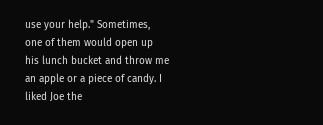use your help." Sometimes, one of them would open up his lunch bucket and throw me an apple or a piece of candy. I liked Joe the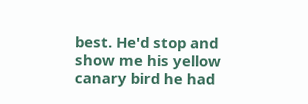best. He'd stop and show me his yellow canary bird he had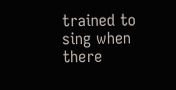trained to sing when there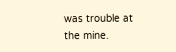was trouble at the mine.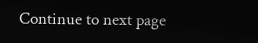Continue to next page